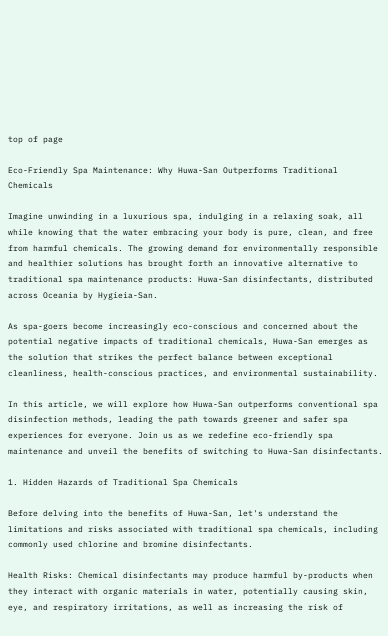top of page

Eco-Friendly Spa Maintenance: Why Huwa-San Outperforms Traditional Chemicals

Imagine unwinding in a luxurious spa, indulging in a relaxing soak, all while knowing that the water embracing your body is pure, clean, and free from harmful chemicals. The growing demand for environmentally responsible and healthier solutions has brought forth an innovative alternative to traditional spa maintenance products: Huwa-San disinfectants, distributed across Oceania by Hygieia-San.

As spa-goers become increasingly eco-conscious and concerned about the potential negative impacts of traditional chemicals, Huwa-San emerges as the solution that strikes the perfect balance between exceptional cleanliness, health-conscious practices, and environmental sustainability.

In this article, we will explore how Huwa-San outperforms conventional spa disinfection methods, leading the path towards greener and safer spa experiences for everyone. Join us as we redefine eco-friendly spa maintenance and unveil the benefits of switching to Huwa-San disinfectants.

1. Hidden Hazards of Traditional Spa Chemicals

Before delving into the benefits of Huwa-San, let's understand the limitations and risks associated with traditional spa chemicals, including commonly used chlorine and bromine disinfectants.

Health Risks: Chemical disinfectants may produce harmful by-products when they interact with organic materials in water, potentially causing skin, eye, and respiratory irritations, as well as increasing the risk of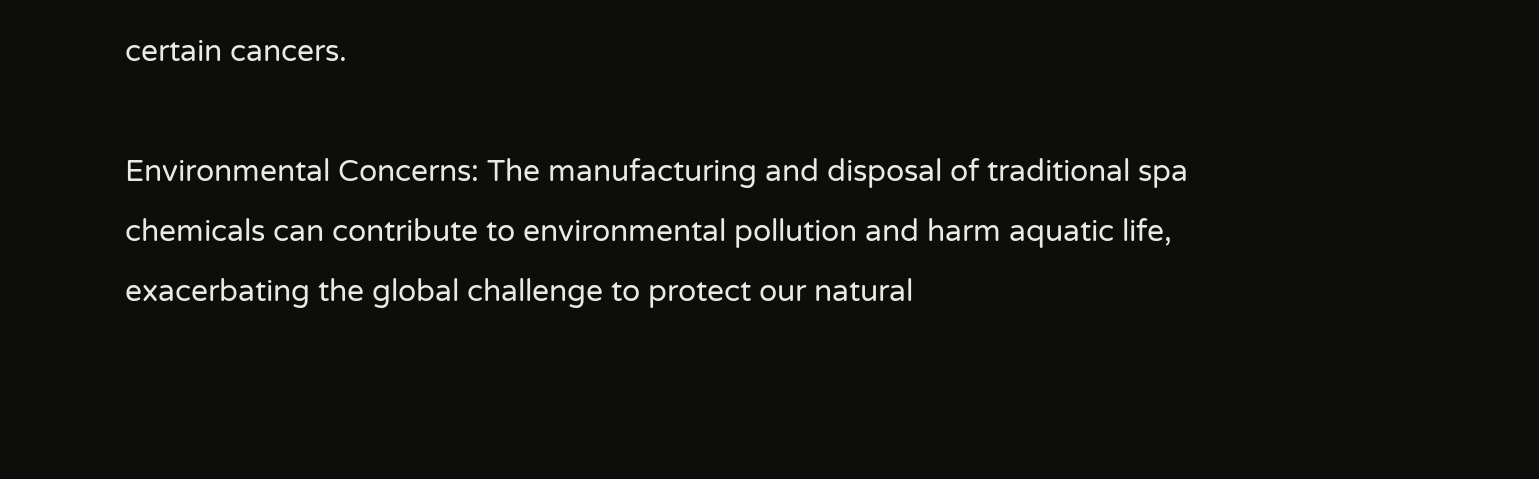certain cancers.

Environmental Concerns: The manufacturing and disposal of traditional spa chemicals can contribute to environmental pollution and harm aquatic life, exacerbating the global challenge to protect our natural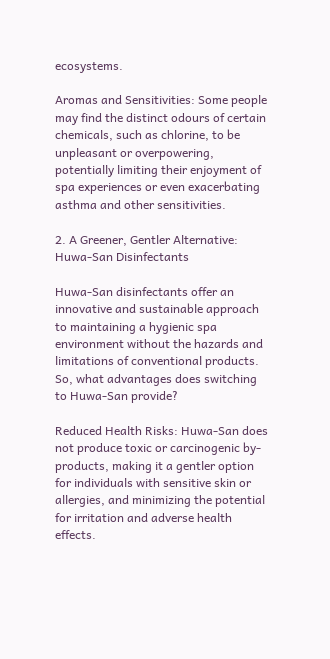ecosystems.

Aromas and Sensitivities: Some people may find the distinct odours of certain chemicals, such as chlorine, to be unpleasant or overpowering, potentially limiting their enjoyment of spa experiences or even exacerbating asthma and other sensitivities.

2. A Greener, Gentler Alternative: Huwa-San Disinfectants

Huwa-San disinfectants offer an innovative and sustainable approach to maintaining a hygienic spa environment without the hazards and limitations of conventional products. So, what advantages does switching to Huwa-San provide?

Reduced Health Risks: Huwa-San does not produce toxic or carcinogenic by-products, making it a gentler option for individuals with sensitive skin or allergies, and minimizing the potential for irritation and adverse health effects.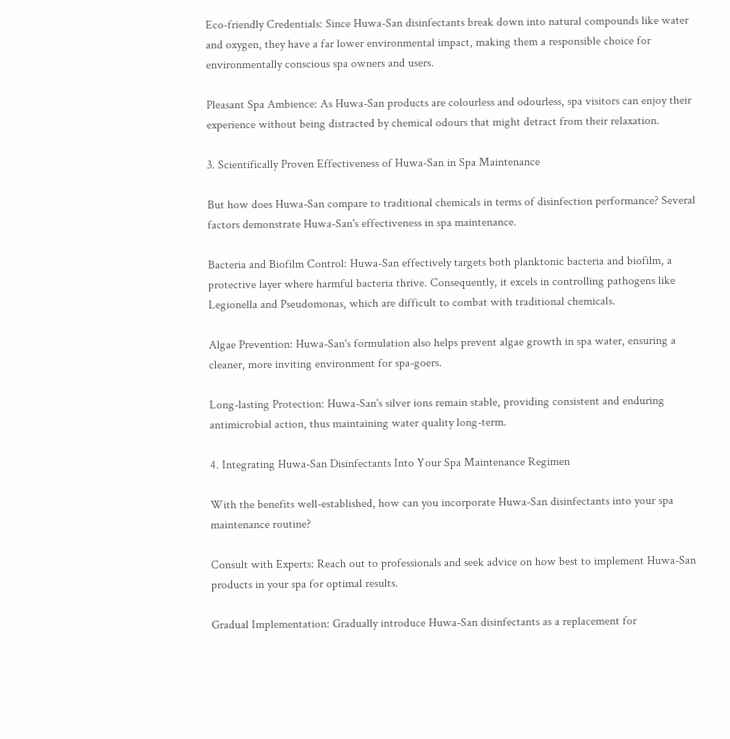Eco-friendly Credentials: Since Huwa-San disinfectants break down into natural compounds like water and oxygen, they have a far lower environmental impact, making them a responsible choice for environmentally conscious spa owners and users.

Pleasant Spa Ambience: As Huwa-San products are colourless and odourless, spa visitors can enjoy their experience without being distracted by chemical odours that might detract from their relaxation.

3. Scientifically Proven Effectiveness of Huwa-San in Spa Maintenance

But how does Huwa-San compare to traditional chemicals in terms of disinfection performance? Several factors demonstrate Huwa-San's effectiveness in spa maintenance.

Bacteria and Biofilm Control: Huwa-San effectively targets both planktonic bacteria and biofilm, a protective layer where harmful bacteria thrive. Consequently, it excels in controlling pathogens like Legionella and Pseudomonas, which are difficult to combat with traditional chemicals.

Algae Prevention: Huwa-San's formulation also helps prevent algae growth in spa water, ensuring a cleaner, more inviting environment for spa-goers.

Long-lasting Protection: Huwa-San's silver ions remain stable, providing consistent and enduring antimicrobial action, thus maintaining water quality long-term.

4. Integrating Huwa-San Disinfectants Into Your Spa Maintenance Regimen

With the benefits well-established, how can you incorporate Huwa-San disinfectants into your spa maintenance routine?

Consult with Experts: Reach out to professionals and seek advice on how best to implement Huwa-San products in your spa for optimal results.

Gradual Implementation: Gradually introduce Huwa-San disinfectants as a replacement for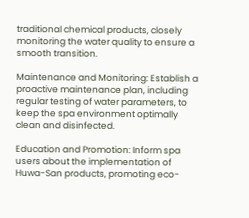traditional chemical products, closely monitoring the water quality to ensure a smooth transition.

Maintenance and Monitoring: Establish a proactive maintenance plan, including regular testing of water parameters, to keep the spa environment optimally clean and disinfected.

Education and Promotion: Inform spa users about the implementation of Huwa-San products, promoting eco-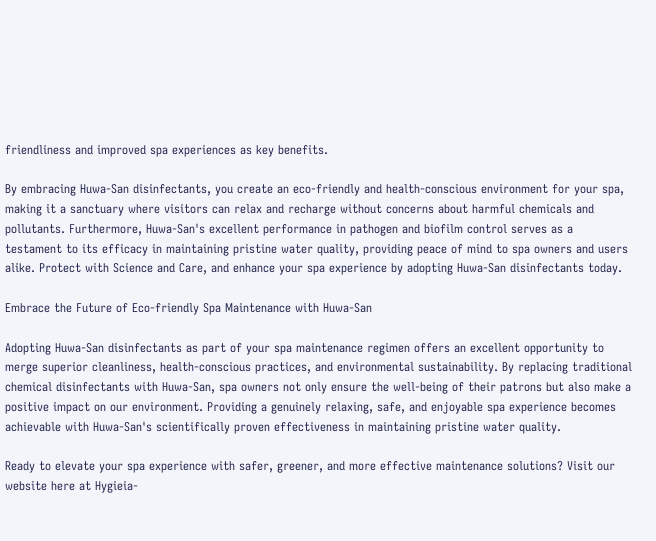friendliness and improved spa experiences as key benefits.

By embracing Huwa-San disinfectants, you create an eco-friendly and health-conscious environment for your spa, making it a sanctuary where visitors can relax and recharge without concerns about harmful chemicals and pollutants. Furthermore, Huwa-San's excellent performance in pathogen and biofilm control serves as a testament to its efficacy in maintaining pristine water quality, providing peace of mind to spa owners and users alike. Protect with Science and Care, and enhance your spa experience by adopting Huwa-San disinfectants today.

Embrace the Future of Eco-friendly Spa Maintenance with Huwa-San

Adopting Huwa-San disinfectants as part of your spa maintenance regimen offers an excellent opportunity to merge superior cleanliness, health-conscious practices, and environmental sustainability. By replacing traditional chemical disinfectants with Huwa-San, spa owners not only ensure the well-being of their patrons but also make a positive impact on our environment. Providing a genuinely relaxing, safe, and enjoyable spa experience becomes achievable with Huwa-San's scientifically proven effectiveness in maintaining pristine water quality.

Ready to elevate your spa experience with safer, greener, and more effective maintenance solutions? Visit our website here at Hygieia-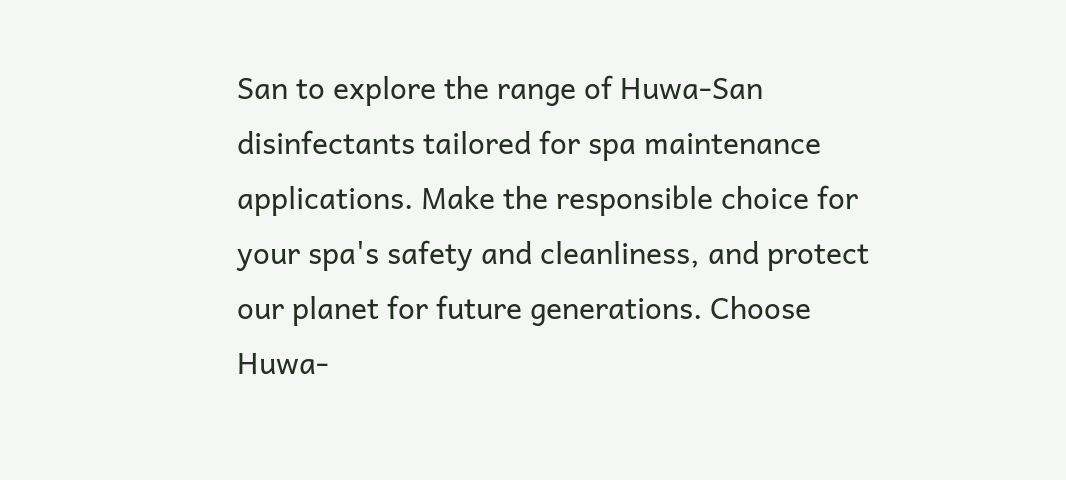San to explore the range of Huwa-San disinfectants tailored for spa maintenance applications. Make the responsible choice for your spa's safety and cleanliness, and protect our planet for future generations. Choose Huwa-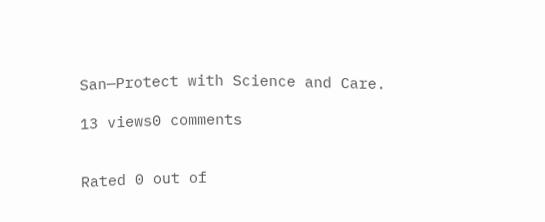San—Protect with Science and Care.

13 views0 comments


Rated 0 out of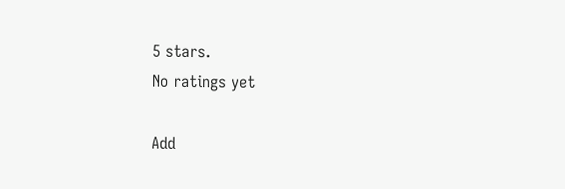5 stars.
No ratings yet

Add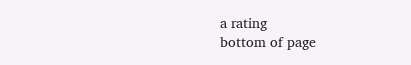a rating
bottom of page